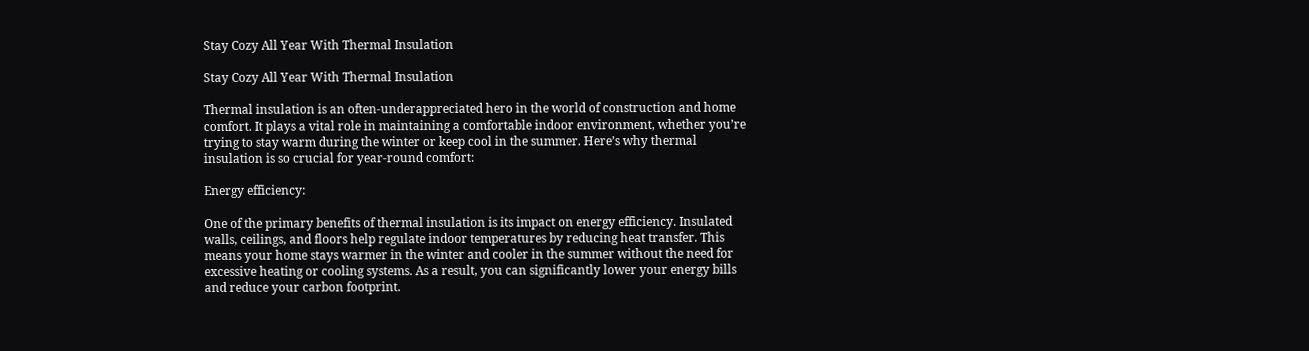Stay Cozy All Year With Thermal Insulation

Stay Cozy All Year With Thermal Insulation

Thermal insulation is an often-underappreciated hero in the world of construction and home comfort. It plays a vital role in maintaining a comfortable indoor environment, whether you’re trying to stay warm during the winter or keep cool in the summer. Here’s why thermal insulation is so crucial for year-round comfort:

Energy efficiency:

One of the primary benefits of thermal insulation is its impact on energy efficiency. Insulated walls, ceilings, and floors help regulate indoor temperatures by reducing heat transfer. This means your home stays warmer in the winter and cooler in the summer without the need for excessive heating or cooling systems. As a result, you can significantly lower your energy bills and reduce your carbon footprint.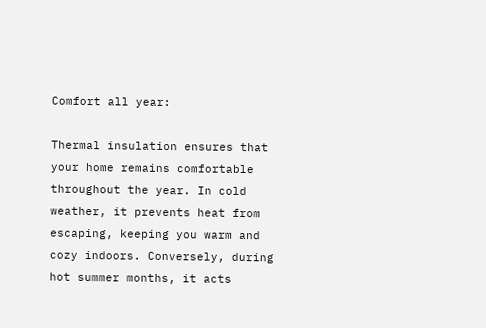Comfort all year:

Thermal insulation ensures that your home remains comfortable throughout the year. In cold weather, it prevents heat from escaping, keeping you warm and cozy indoors. Conversely, during hot summer months, it acts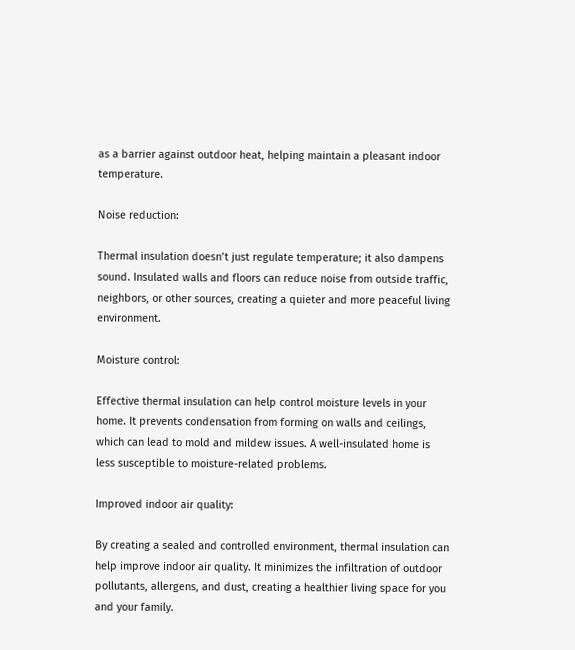as a barrier against outdoor heat, helping maintain a pleasant indoor temperature.

Noise reduction:

Thermal insulation doesn’t just regulate temperature; it also dampens sound. Insulated walls and floors can reduce noise from outside traffic, neighbors, or other sources, creating a quieter and more peaceful living environment.

Moisture control:

Effective thermal insulation can help control moisture levels in your home. It prevents condensation from forming on walls and ceilings, which can lead to mold and mildew issues. A well-insulated home is less susceptible to moisture-related problems.

Improved indoor air quality:

By creating a sealed and controlled environment, thermal insulation can help improve indoor air quality. It minimizes the infiltration of outdoor pollutants, allergens, and dust, creating a healthier living space for you and your family.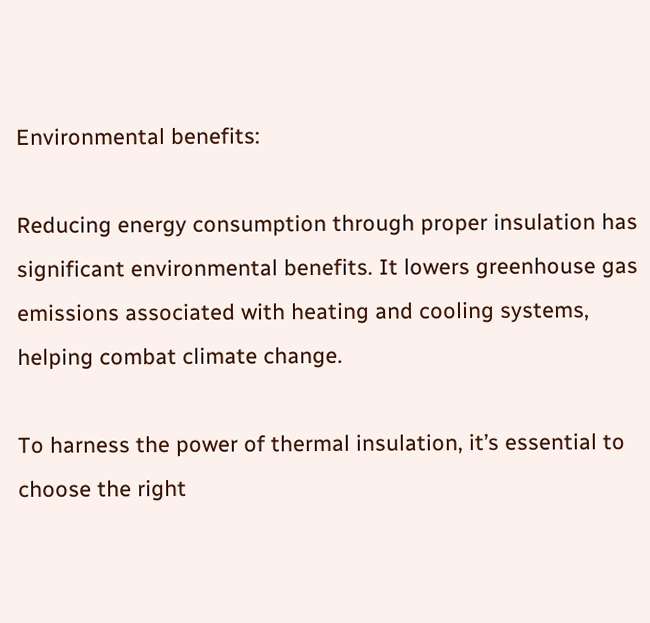Environmental benefits:

Reducing energy consumption through proper insulation has significant environmental benefits. It lowers greenhouse gas emissions associated with heating and cooling systems, helping combat climate change.

To harness the power of thermal insulation, it’s essential to choose the right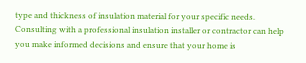type and thickness of insulation material for your specific needs. Consulting with a professional insulation installer or contractor can help you make informed decisions and ensure that your home is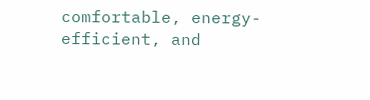comfortable, energy-efficient, and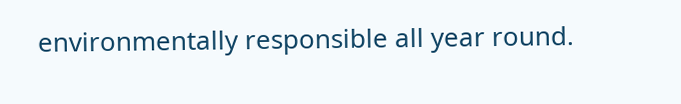environmentally responsible all year round.